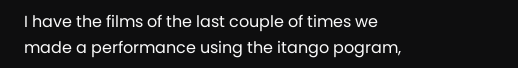I have the films of the last couple of times we made a performance using the itango pogram,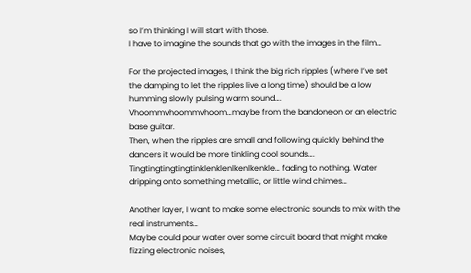so I’m thinking I will start with those.
I have to imagine the sounds that go with the images in the film…

For the projected images, I think the big rich ripples (where I’ve set the damping to let the ripples live a long time) should be a low humming slowly pulsing warm sound…. Vhoommvhoommvhoom…maybe from the bandoneon or an electric base guitar.
Then, when the ripples are small and following quickly behind the dancers it would be more tinkling cool sounds….  Tingtingtingtingtinklenklenlkenlkenkle… fading to nothing. Water dripping onto something metallic, or little wind chimes…

Another layer, I want to make some electronic sounds to mix with the real instruments…
Maybe could pour water over some circuit board that might make fizzing electronic noises,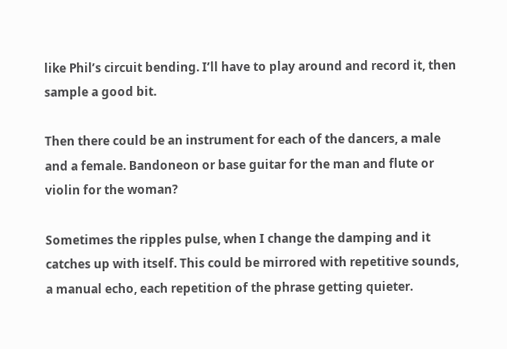like Phil’s circuit bending. I’ll have to play around and record it, then sample a good bit.

Then there could be an instrument for each of the dancers, a male and a female. Bandoneon or base guitar for the man and flute or violin for the woman?

Sometimes the ripples pulse, when I change the damping and it catches up with itself. This could be mirrored with repetitive sounds, a manual echo, each repetition of the phrase getting quieter.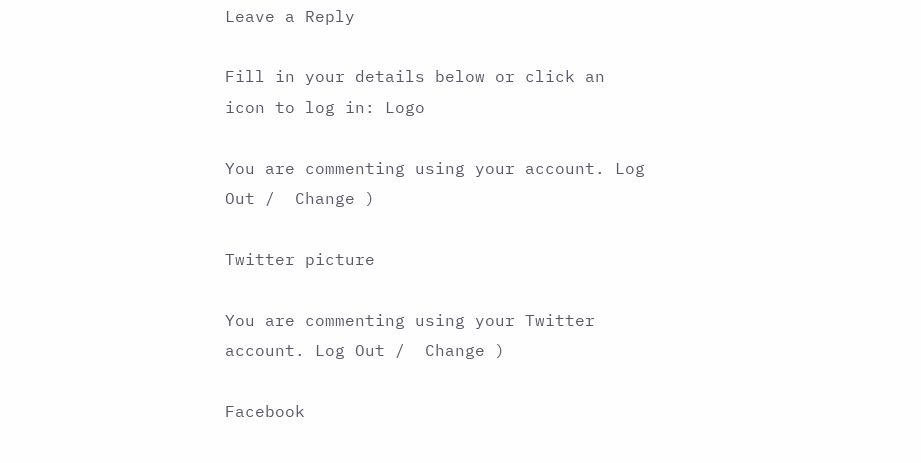Leave a Reply

Fill in your details below or click an icon to log in: Logo

You are commenting using your account. Log Out /  Change )

Twitter picture

You are commenting using your Twitter account. Log Out /  Change )

Facebook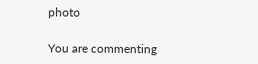photo

You are commenting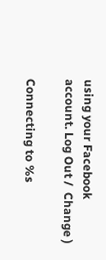using your Facebook account. Log Out /  Change )

Connecting to %s